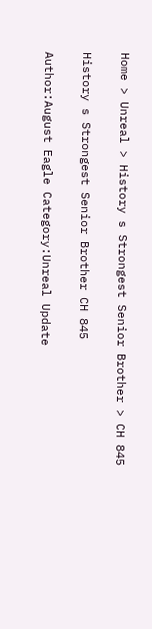Home > Unreal > History s Strongest Senior Brother > CH 845

History s Strongest Senior Brother CH 845

Author:August Eagle Category:Unreal Update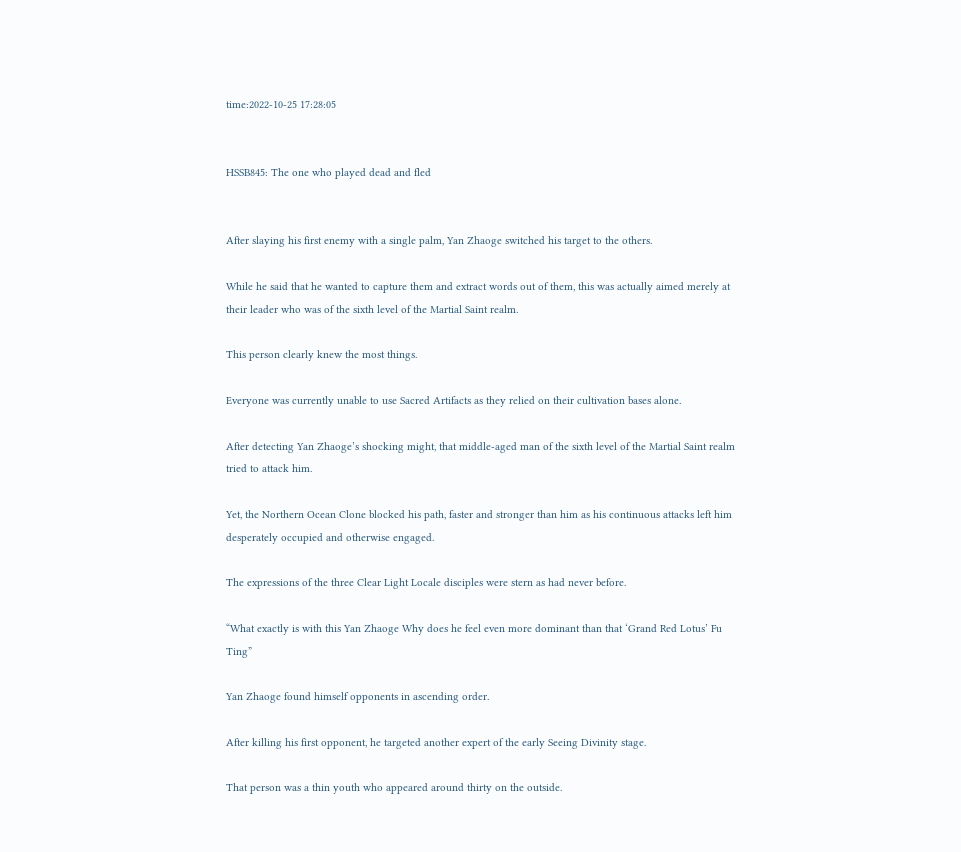time:2022-10-25 17:28:05


HSSB845: The one who played dead and fled


After slaying his first enemy with a single palm, Yan Zhaoge switched his target to the others.

While he said that he wanted to capture them and extract words out of them, this was actually aimed merely at their leader who was of the sixth level of the Martial Saint realm.

This person clearly knew the most things.

Everyone was currently unable to use Sacred Artifacts as they relied on their cultivation bases alone.

After detecting Yan Zhaoge’s shocking might, that middle-aged man of the sixth level of the Martial Saint realm tried to attack him.

Yet, the Northern Ocean Clone blocked his path, faster and stronger than him as his continuous attacks left him desperately occupied and otherwise engaged.

The expressions of the three Clear Light Locale disciples were stern as had never before.

“What exactly is with this Yan Zhaoge Why does he feel even more dominant than that ‘Grand Red Lotus’ Fu Ting”

Yan Zhaoge found himself opponents in ascending order.

After killing his first opponent, he targeted another expert of the early Seeing Divinity stage.

That person was a thin youth who appeared around thirty on the outside.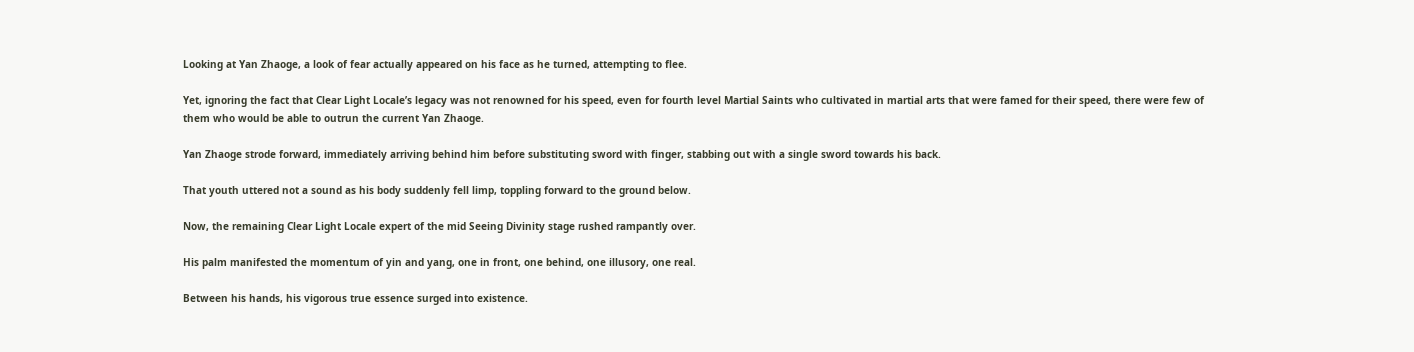Looking at Yan Zhaoge, a look of fear actually appeared on his face as he turned, attempting to flee.

Yet, ignoring the fact that Clear Light Locale’s legacy was not renowned for his speed, even for fourth level Martial Saints who cultivated in martial arts that were famed for their speed, there were few of them who would be able to outrun the current Yan Zhaoge.

Yan Zhaoge strode forward, immediately arriving behind him before substituting sword with finger, stabbing out with a single sword towards his back.

That youth uttered not a sound as his body suddenly fell limp, toppling forward to the ground below.

Now, the remaining Clear Light Locale expert of the mid Seeing Divinity stage rushed rampantly over.

His palm manifested the momentum of yin and yang, one in front, one behind, one illusory, one real.

Between his hands, his vigorous true essence surged into existence.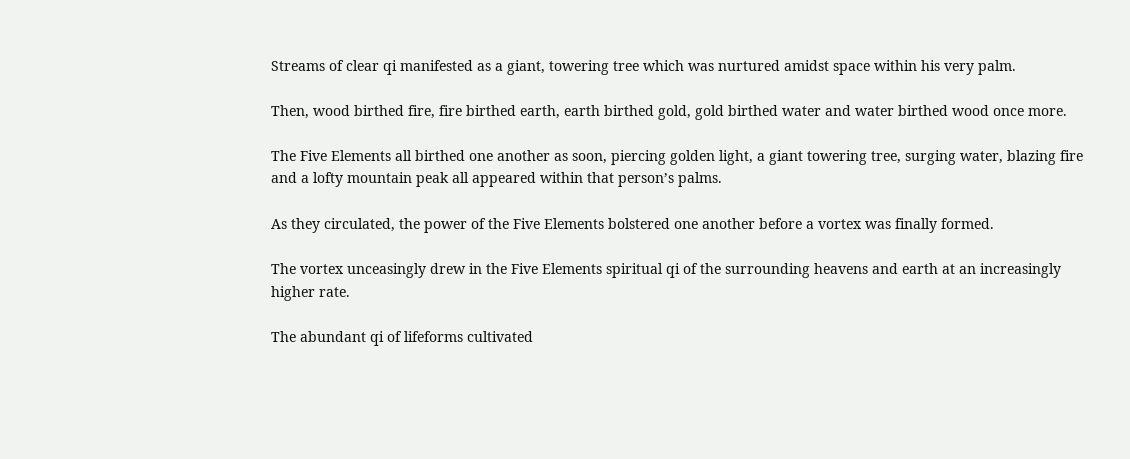Streams of clear qi manifested as a giant, towering tree which was nurtured amidst space within his very palm.

Then, wood birthed fire, fire birthed earth, earth birthed gold, gold birthed water and water birthed wood once more.

The Five Elements all birthed one another as soon, piercing golden light, a giant towering tree, surging water, blazing fire and a lofty mountain peak all appeared within that person’s palms.

As they circulated, the power of the Five Elements bolstered one another before a vortex was finally formed.

The vortex unceasingly drew in the Five Elements spiritual qi of the surrounding heavens and earth at an increasingly higher rate.

The abundant qi of lifeforms cultivated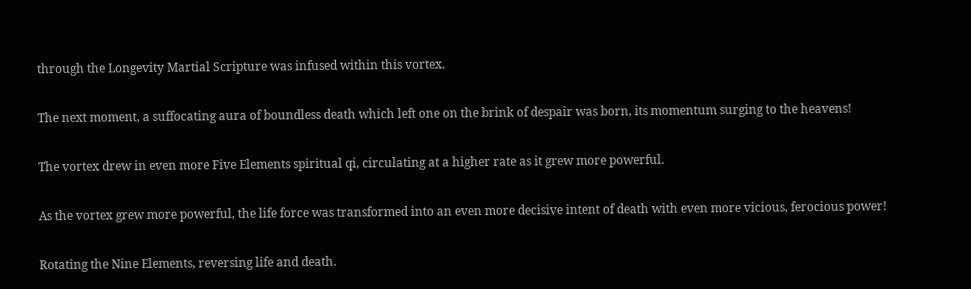through the Longevity Martial Scripture was infused within this vortex.

The next moment, a suffocating aura of boundless death which left one on the brink of despair was born, its momentum surging to the heavens!

The vortex drew in even more Five Elements spiritual qi, circulating at a higher rate as it grew more powerful.

As the vortex grew more powerful, the life force was transformed into an even more decisive intent of death with even more vicious, ferocious power!

Rotating the Nine Elements, reversing life and death.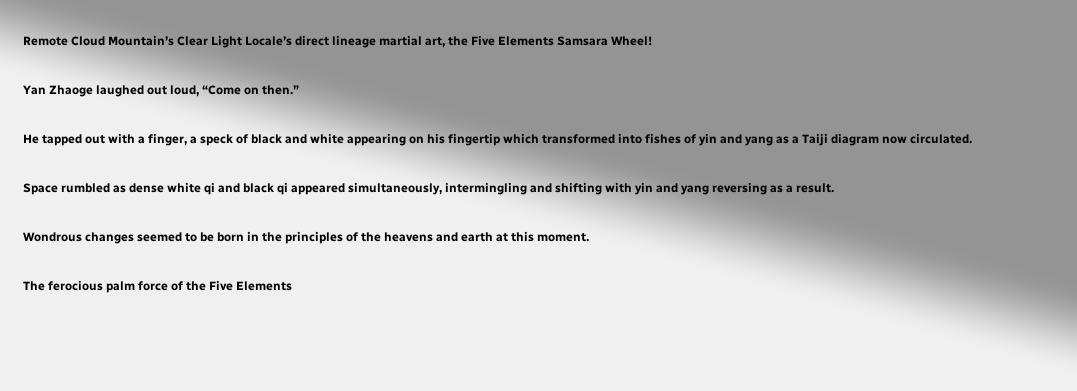Remote Cloud Mountain’s Clear Light Locale’s direct lineage martial art, the Five Elements Samsara Wheel!

Yan Zhaoge laughed out loud, “Come on then.”

He tapped out with a finger, a speck of black and white appearing on his fingertip which transformed into fishes of yin and yang as a Taiji diagram now circulated.

Space rumbled as dense white qi and black qi appeared simultaneously, intermingling and shifting with yin and yang reversing as a result.

Wondrous changes seemed to be born in the principles of the heavens and earth at this moment.

The ferocious palm force of the Five Elements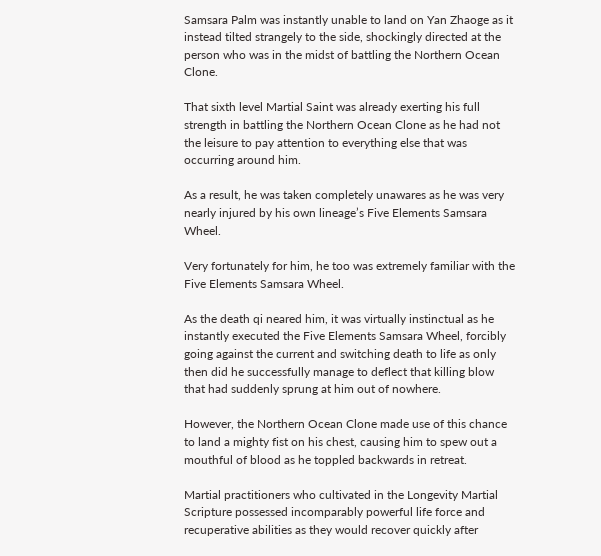Samsara Palm was instantly unable to land on Yan Zhaoge as it instead tilted strangely to the side, shockingly directed at the person who was in the midst of battling the Northern Ocean Clone.

That sixth level Martial Saint was already exerting his full strength in battling the Northern Ocean Clone as he had not the leisure to pay attention to everything else that was occurring around him.

As a result, he was taken completely unawares as he was very nearly injured by his own lineage’s Five Elements Samsara Wheel.

Very fortunately for him, he too was extremely familiar with the Five Elements Samsara Wheel.

As the death qi neared him, it was virtually instinctual as he instantly executed the Five Elements Samsara Wheel, forcibly going against the current and switching death to life as only then did he successfully manage to deflect that killing blow that had suddenly sprung at him out of nowhere.

However, the Northern Ocean Clone made use of this chance to land a mighty fist on his chest, causing him to spew out a mouthful of blood as he toppled backwards in retreat.

Martial practitioners who cultivated in the Longevity Martial Scripture possessed incomparably powerful life force and recuperative abilities as they would recover quickly after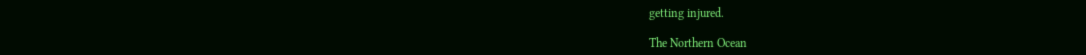getting injured.

The Northern Ocean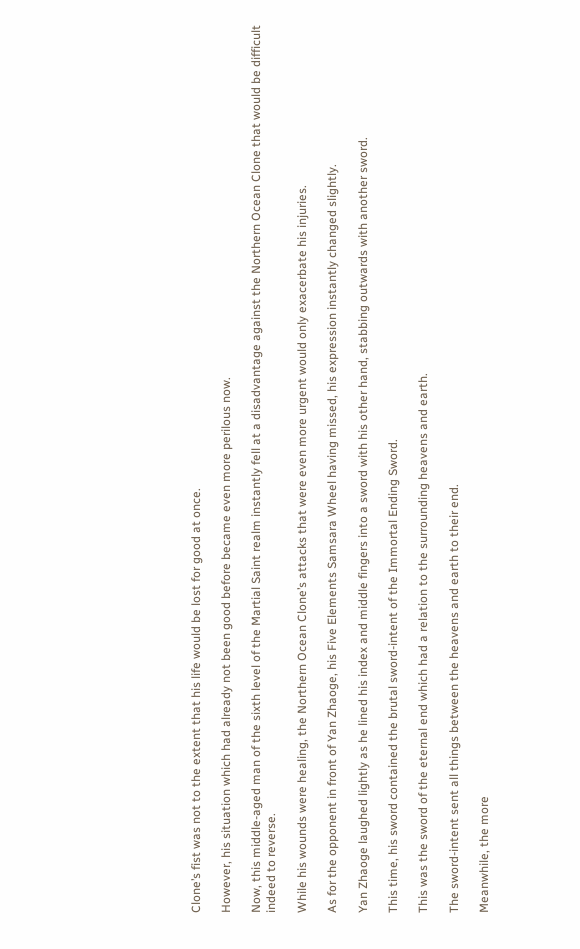Clone’s fist was not to the extent that his life would be lost for good at once.

However, his situation which had already not been good before became even more perilous now.

Now, this middle-aged man of the sixth level of the Martial Saint realm instantly fell at a disadvantage against the Northern Ocean Clone that would be difficult indeed to reverse.

While his wounds were healing, the Northern Ocean Clone’s attacks that were even more urgent would only exacerbate his injuries.

As for the opponent in front of Yan Zhaoge, his Five Elements Samsara Wheel having missed, his expression instantly changed slightly.

Yan Zhaoge laughed lightly as he lined his index and middle fingers into a sword with his other hand, stabbing outwards with another sword.

This time, his sword contained the brutal sword-intent of the Immortal Ending Sword.

This was the sword of the eternal end which had a relation to the surrounding heavens and earth.

The sword-intent sent all things between the heavens and earth to their end.

Meanwhile, the more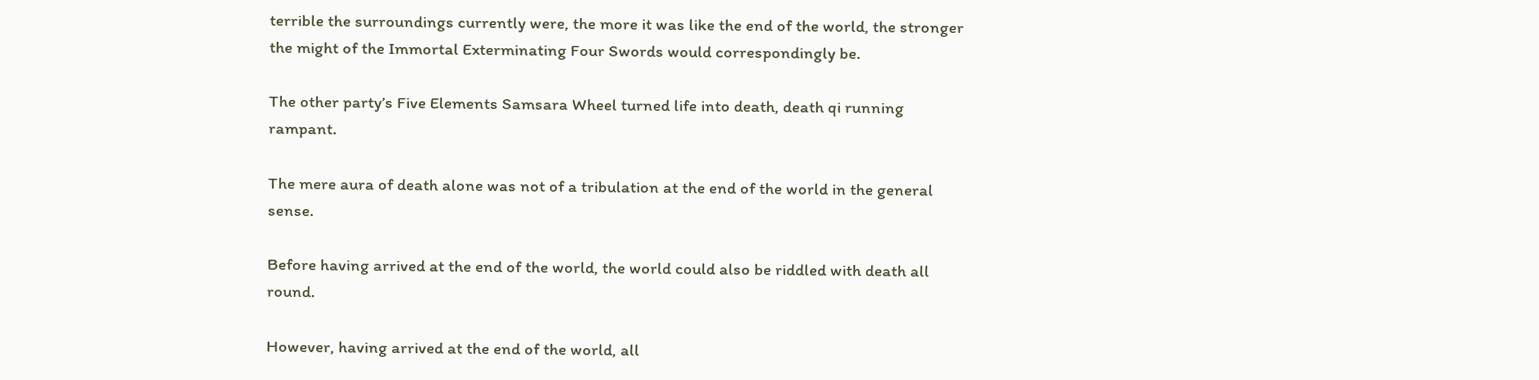terrible the surroundings currently were, the more it was like the end of the world, the stronger the might of the Immortal Exterminating Four Swords would correspondingly be.

The other party’s Five Elements Samsara Wheel turned life into death, death qi running rampant.

The mere aura of death alone was not of a tribulation at the end of the world in the general sense.

Before having arrived at the end of the world, the world could also be riddled with death all round.

However, having arrived at the end of the world, all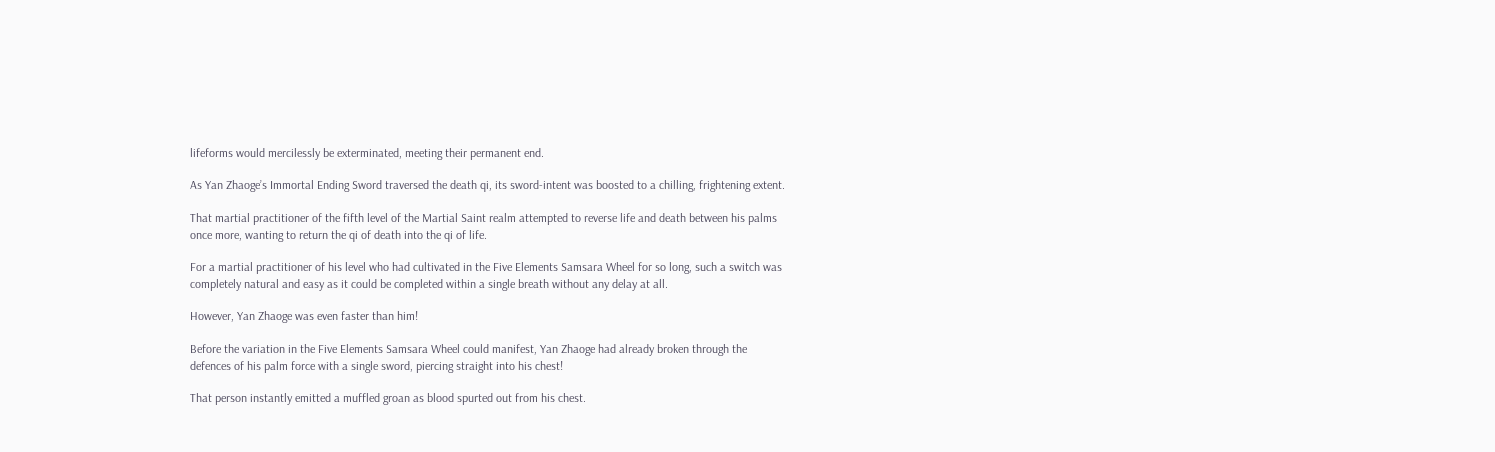lifeforms would mercilessly be exterminated, meeting their permanent end.

As Yan Zhaoge’s Immortal Ending Sword traversed the death qi, its sword-intent was boosted to a chilling, frightening extent.

That martial practitioner of the fifth level of the Martial Saint realm attempted to reverse life and death between his palms once more, wanting to return the qi of death into the qi of life.

For a martial practitioner of his level who had cultivated in the Five Elements Samsara Wheel for so long, such a switch was completely natural and easy as it could be completed within a single breath without any delay at all.

However, Yan Zhaoge was even faster than him!

Before the variation in the Five Elements Samsara Wheel could manifest, Yan Zhaoge had already broken through the defences of his palm force with a single sword, piercing straight into his chest!

That person instantly emitted a muffled groan as blood spurted out from his chest.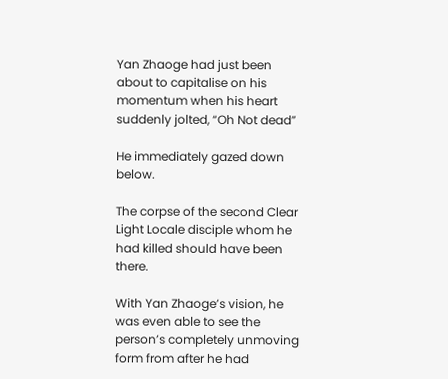Yan Zhaoge had just been about to capitalise on his momentum when his heart suddenly jolted, “Oh Not dead”

He immediately gazed down below.

The corpse of the second Clear Light Locale disciple whom he had killed should have been there.

With Yan Zhaoge’s vision, he was even able to see the person’s completely unmoving form from after he had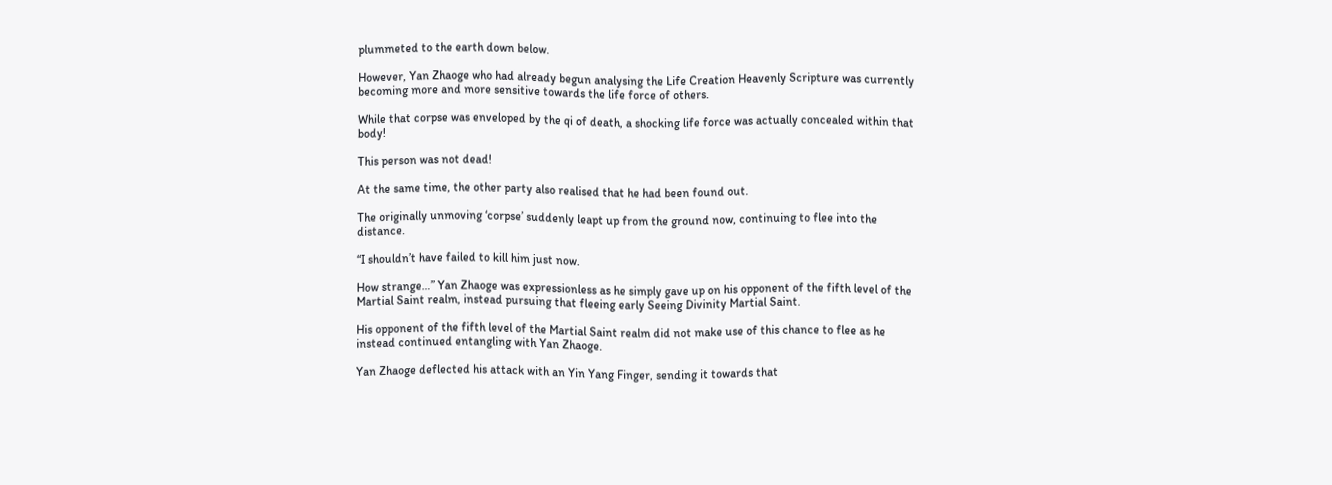plummeted to the earth down below.

However, Yan Zhaoge who had already begun analysing the Life Creation Heavenly Scripture was currently becoming more and more sensitive towards the life force of others.

While that corpse was enveloped by the qi of death, a shocking life force was actually concealed within that body!

This person was not dead!

At the same time, the other party also realised that he had been found out.

The originally unmoving ‘corpse’ suddenly leapt up from the ground now, continuing to flee into the distance.

“I shouldn’t have failed to kill him just now.

How strange…” Yan Zhaoge was expressionless as he simply gave up on his opponent of the fifth level of the Martial Saint realm, instead pursuing that fleeing early Seeing Divinity Martial Saint.

His opponent of the fifth level of the Martial Saint realm did not make use of this chance to flee as he instead continued entangling with Yan Zhaoge.

Yan Zhaoge deflected his attack with an Yin Yang Finger, sending it towards that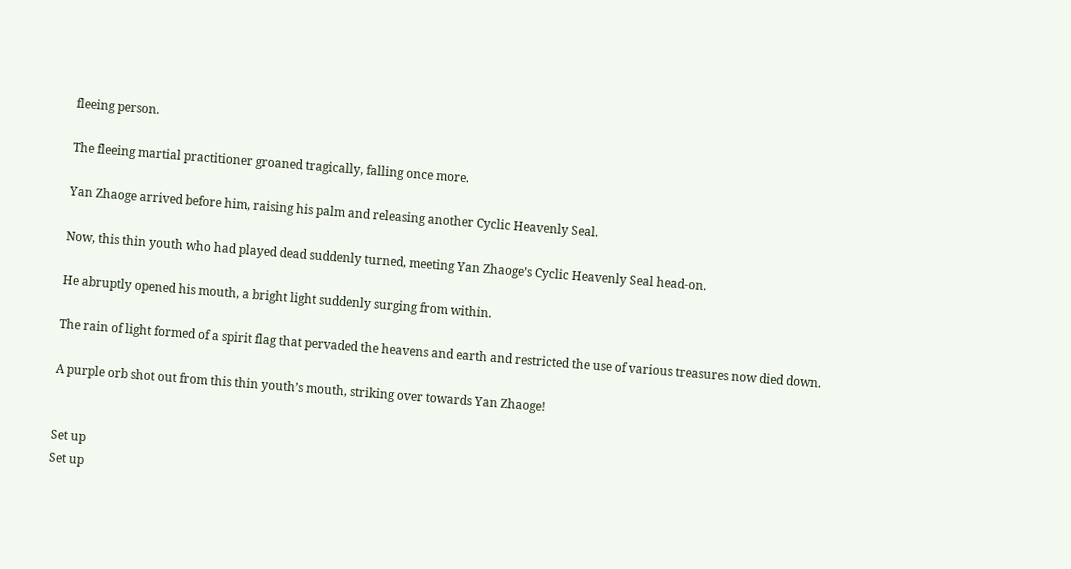fleeing person.

The fleeing martial practitioner groaned tragically, falling once more.

Yan Zhaoge arrived before him, raising his palm and releasing another Cyclic Heavenly Seal.

Now, this thin youth who had played dead suddenly turned, meeting Yan Zhaoge’s Cyclic Heavenly Seal head-on.

He abruptly opened his mouth, a bright light suddenly surging from within.

The rain of light formed of a spirit flag that pervaded the heavens and earth and restricted the use of various treasures now died down.

A purple orb shot out from this thin youth’s mouth, striking over towards Yan Zhaoge!


Set up
Set up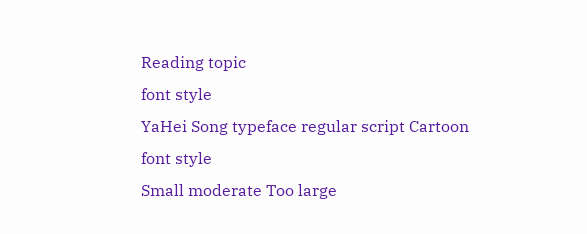Reading topic
font style
YaHei Song typeface regular script Cartoon
font style
Small moderate Too large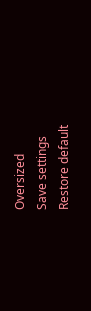Oversized
Save settings
Restore default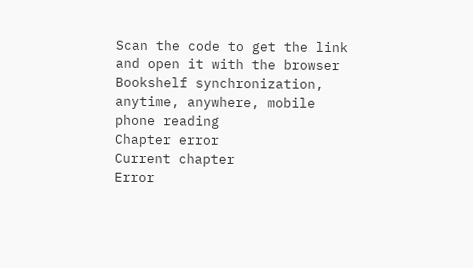Scan the code to get the link and open it with the browser
Bookshelf synchronization, anytime, anywhere, mobile phone reading
Chapter error
Current chapter
Error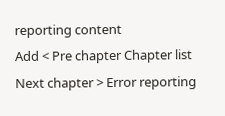reporting content
Add < Pre chapter Chapter list Next chapter > Error reporting